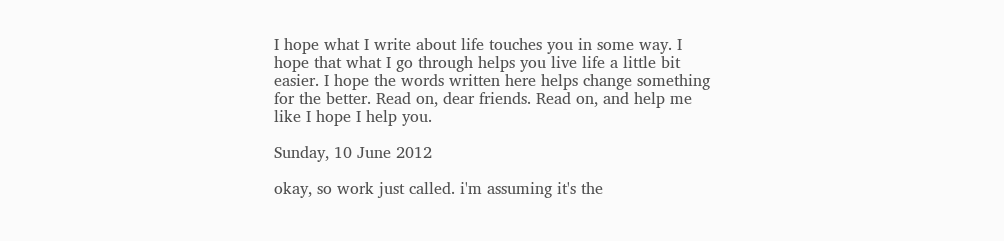I hope what I write about life touches you in some way. I hope that what I go through helps you live life a little bit easier. I hope the words written here helps change something for the better. Read on, dear friends. Read on, and help me like I hope I help you.

Sunday, 10 June 2012

okay, so work just called. i'm assuming it's the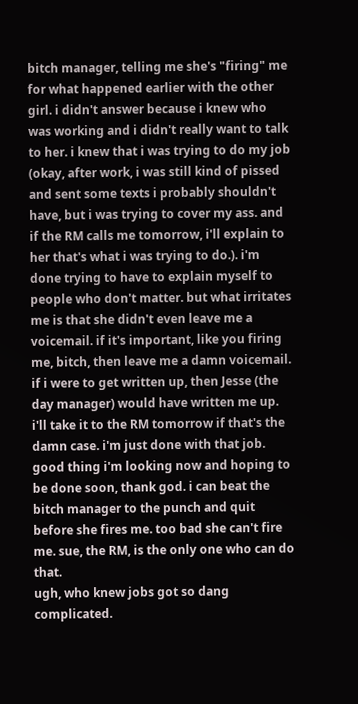bitch manager, telling me she's "firing" me for what happened earlier with the other girl. i didn't answer because i knew who was working and i didn't really want to talk to her. i knew that i was trying to do my job (okay, after work, i was still kind of pissed and sent some texts i probably shouldn't have, but i was trying to cover my ass. and if the RM calls me tomorrow, i'll explain to her that's what i was trying to do.). i'm done trying to have to explain myself to people who don't matter. but what irritates me is that she didn't even leave me a voicemail. if it's important, like you firing me, bitch, then leave me a damn voicemail. if i were to get written up, then Jesse (the day manager) would have written me up. i'll take it to the RM tomorrow if that's the damn case. i'm just done with that job. good thing i'm looking now and hoping to be done soon, thank god. i can beat the bitch manager to the punch and quit before she fires me. too bad she can't fire me. sue, the RM, is the only one who can do that.
ugh, who knew jobs got so dang complicated.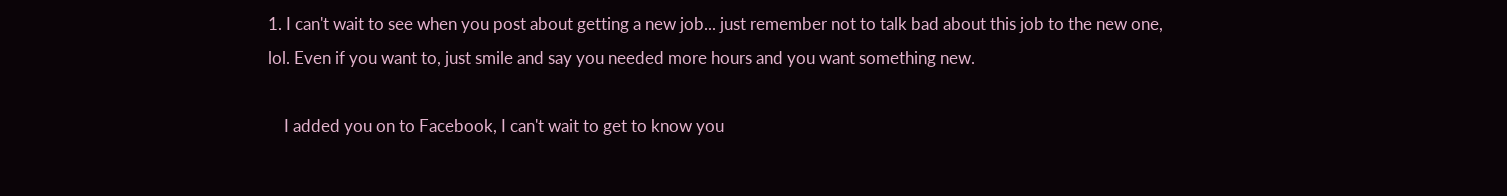1. I can't wait to see when you post about getting a new job... just remember not to talk bad about this job to the new one, lol. Even if you want to, just smile and say you needed more hours and you want something new.

    I added you on to Facebook, I can't wait to get to know you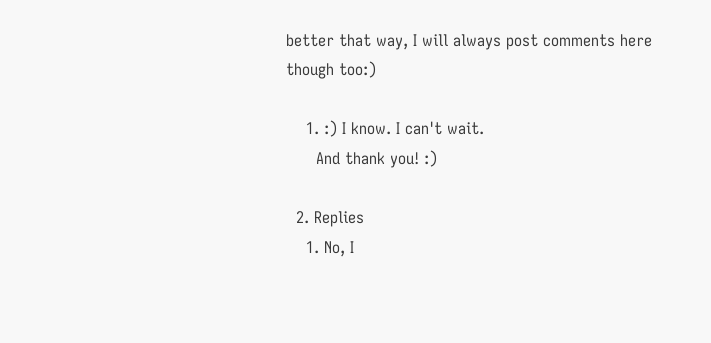better that way, I will always post comments here though too:)

    1. :) I know. I can't wait.
      And thank you! :)

  2. Replies
    1. No, I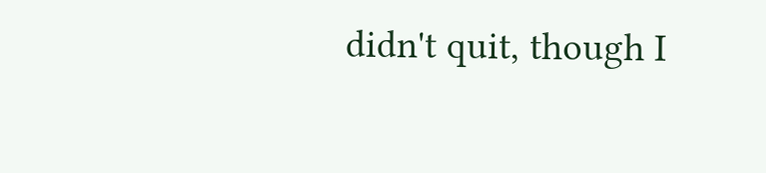didn't quit, though I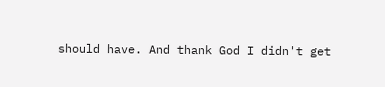should have. And thank God I didn't get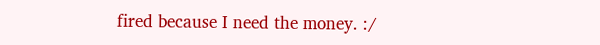fired because I need the money. :/